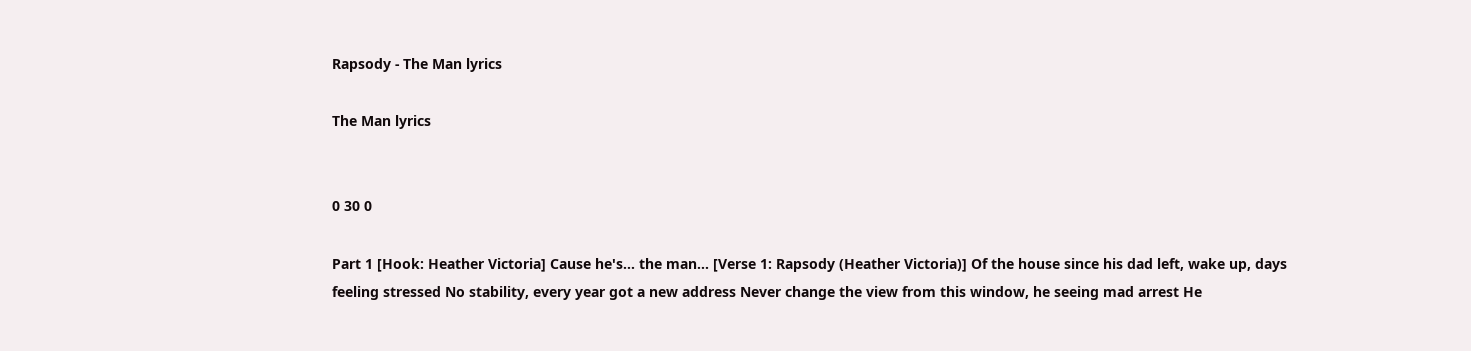Rapsody - The Man lyrics

The Man lyrics


0 30 0

Part 1 [Hook: Heather Victoria] Cause he's... the man... [Verse 1: Rapsody (Heather Victoria)] Of the house since his dad left, wake up, days feeling stressed No stability, every year got a new address Never change the view from this window, he seeing mad arrest He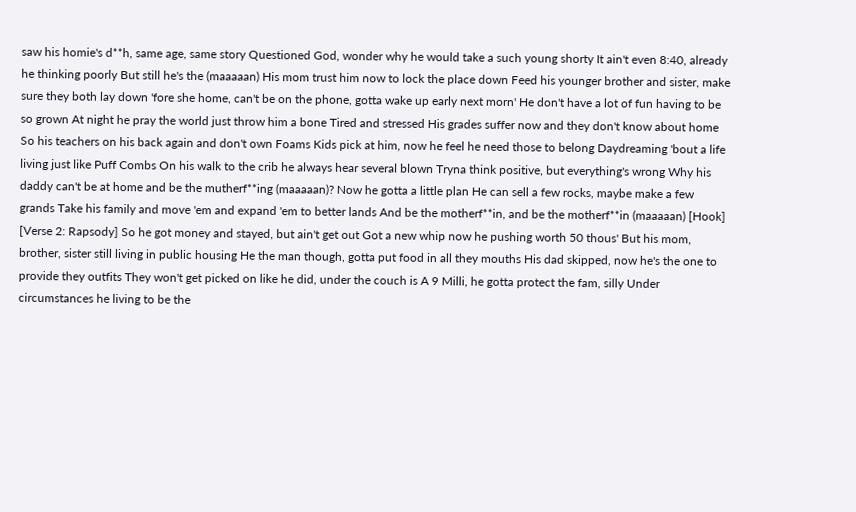saw his homie's d**h, same age, same story Questioned God, wonder why he would take a such young shorty It ain't even 8:40, already he thinking poorly But still he's the (maaaaan) His mom trust him now to lock the place down Feed his younger brother and sister, make sure they both lay down 'fore she home, can't be on the phone, gotta wake up early next morn' He don't have a lot of fun having to be so grown At night he pray the world just throw him a bone Tired and stressed His grades suffer now and they don't know about home So his teachers on his back again and don't own Foams Kids pick at him, now he feel he need those to belong Daydreaming 'bout a life living just like Puff Combs On his walk to the crib he always hear several blown Tryna think positive, but everything's wrong Why his daddy can't be at home and be the mutherf**ing (maaaaan)? Now he gotta a little plan He can sell a few rocks, maybe make a few grands Take his family and move 'em and expand 'em to better lands And be the motherf**in, and be the motherf**in (maaaaan) [Hook] [Verse 2: Rapsody] So he got money and stayed, but ain't get out Got a new whip now he pushing worth 50 thous' But his mom, brother, sister still living in public housing He the man though, gotta put food in all they mouths His dad skipped, now he's the one to provide they outfits They won't get picked on like he did, under the couch is A 9 Milli, he gotta protect the fam, silly Under circumstances he living to be the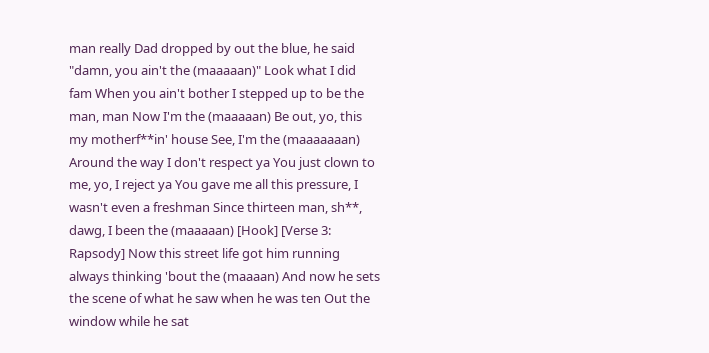man really Dad dropped by out the blue, he said "damn, you ain't the (maaaaan)" Look what I did fam When you ain't bother I stepped up to be the man, man Now I'm the (maaaaan) Be out, yo, this my motherf**in' house See, I'm the (maaaaaaan) Around the way I don't respect ya You just clown to me, yo, I reject ya You gave me all this pressure, I wasn't even a freshman Since thirteen man, sh**, dawg, I been the (maaaaan) [Hook] [Verse 3: Rapsody] Now this street life got him running always thinking 'bout the (maaaan) And now he sets the scene of what he saw when he was ten Out the window while he sat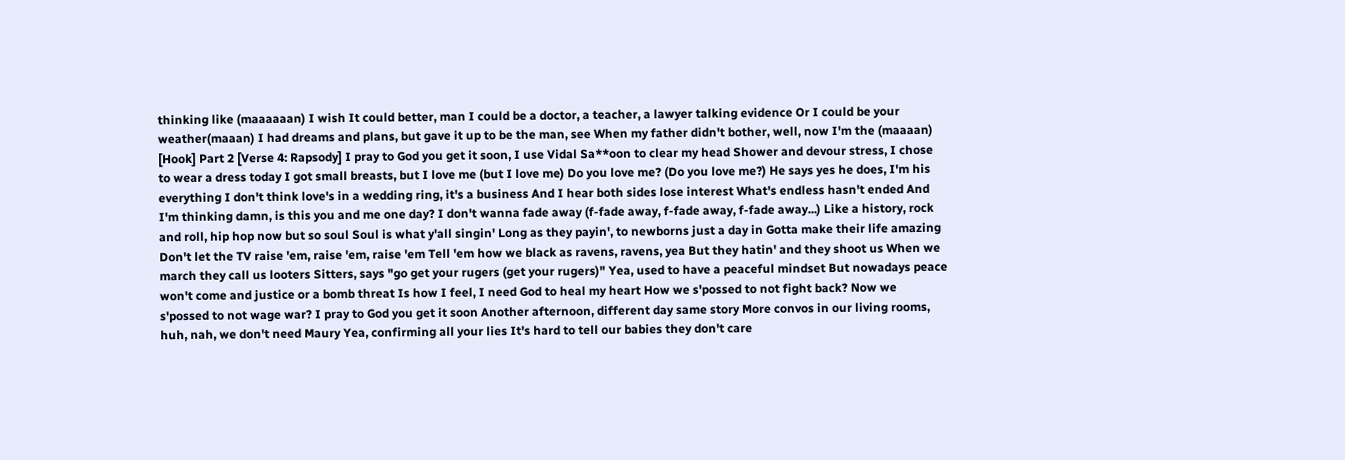thinking like (maaaaaan) I wish It could better, man I could be a doctor, a teacher, a lawyer talking evidence Or I could be your weather(maaan) I had dreams and plans, but gave it up to be the man, see When my father didn't bother, well, now I'm the (maaaan) [Hook] Part 2 [Verse 4: Rapsody] I pray to God you get it soon, I use Vidal Sa**oon to clear my head Shower and devour stress, I chose to wear a dress today I got small breasts, but I love me (but I love me) Do you love me? (Do you love me?) He says yes he does, I'm his everything I don't think love's in a wedding ring, it's a business And I hear both sides lose interest What's endless hasn't ended And I'm thinking damn, is this you and me one day? I don't wanna fade away (f-fade away, f-fade away, f-fade away...) Like a history, rock and roll, hip hop now but so soul Soul is what y'all singin' Long as they payin', to newborns just a day in Gotta make their life amazing Don't let the TV raise 'em, raise 'em, raise 'em Tell 'em how we black as ravens, ravens, yea But they hatin' and they shoot us When we march they call us looters Sitters, says "go get your rugers (get your rugers)" Yea, used to have a peaceful mindset But nowadays peace won't come and justice or a bomb threat Is how I feel, I need God to heal my heart How we s'possed to not fight back? Now we s'possed to not wage war? I pray to God you get it soon Another afternoon, different day same story More convos in our living rooms, huh, nah, we don't need Maury Yea, confirming all your lies It's hard to tell our babies they don't care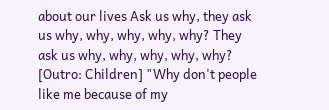about our lives Ask us why, they ask us why, why, why, why, why? They ask us why, why, why, why, why? [Outro: Children] "Why don't people like me because of my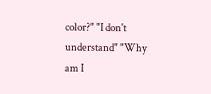color?" "I don't understand" "Why am I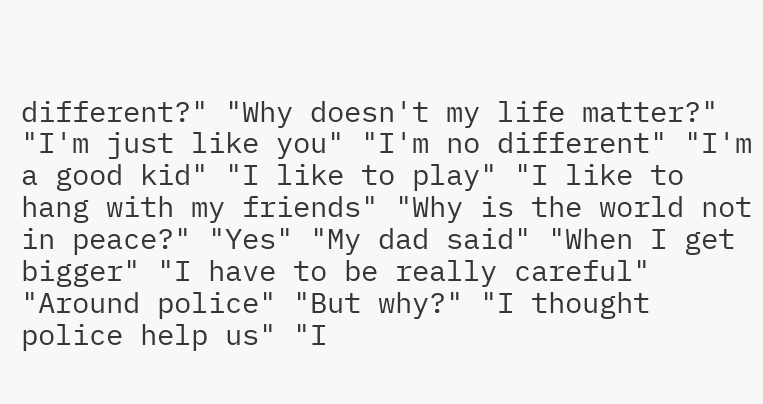different?" "Why doesn't my life matter?" "I'm just like you" "I'm no different" "I'm a good kid" "I like to play" "I like to hang with my friends" "Why is the world not in peace?" "Yes" "My dad said" "When I get bigger" "I have to be really careful" "Around police" "But why?" "I thought police help us" "I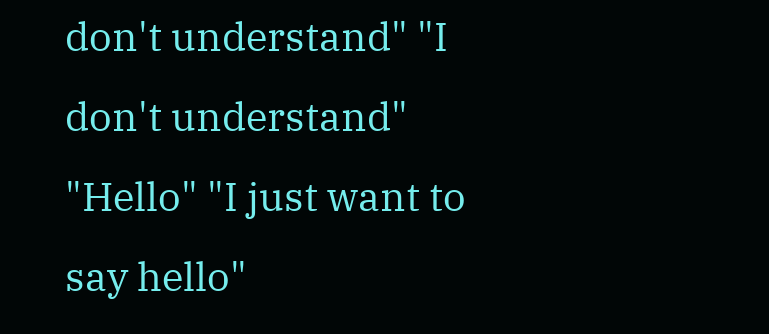don't understand" "I don't understand" "Hello" "I just want to say hello"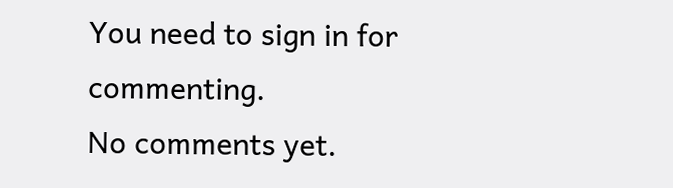You need to sign in for commenting.
No comments yet.